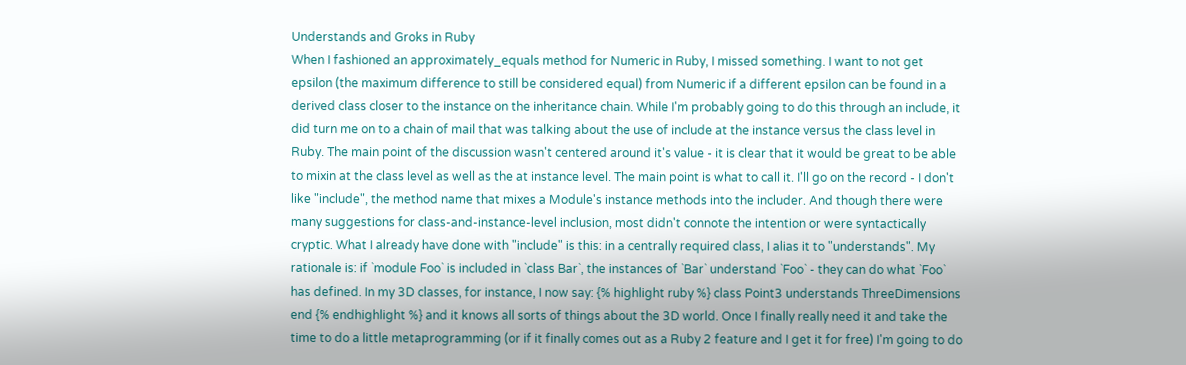Understands and Groks in Ruby
When I fashioned an approximately_equals method for Numeric in Ruby, I missed something. I want to not get epsilon (the maximum difference to still be considered equal) from Numeric if a different epsilon can be found in a derived class closer to the instance on the inheritance chain. While I'm probably going to do this through an include, it did turn me on to a chain of mail that was talking about the use of include at the instance versus the class level in Ruby. The main point of the discussion wasn't centered around it's value - it is clear that it would be great to be able to mixin at the class level as well as the at instance level. The main point is what to call it. I'll go on the record - I don't like "include", the method name that mixes a Module's instance methods into the includer. And though there were many suggestions for class-and-instance-level inclusion, most didn't connote the intention or were syntactically cryptic. What I already have done with "include" is this: in a centrally required class, I alias it to "understands". My rationale is: if `module Foo` is included in `class Bar`, the instances of `Bar` understand `Foo` - they can do what `Foo` has defined. In my 3D classes, for instance, I now say: {% highlight ruby %} class Point3 understands ThreeDimensions end {% endhighlight %} and it knows all sorts of things about the 3D world. Once I finally really need it and take the time to do a little metaprogramming (or if it finally comes out as a Ruby 2 feature and I get it for free) I'm going to do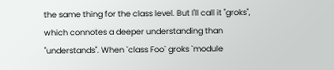the same thing for the class level. But I'll call it "groks", which connotes a deeper understanding than "understands". When `class Foo` groks `module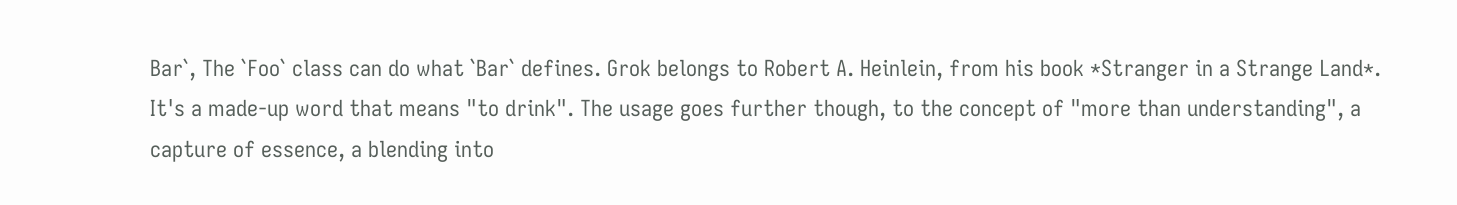Bar`, The `Foo` class can do what `Bar` defines. Grok belongs to Robert A. Heinlein, from his book *Stranger in a Strange Land*. It's a made-up word that means "to drink". The usage goes further though, to the concept of "more than understanding", a capture of essence, a blending into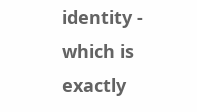identity - which is exactly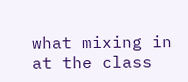what mixing in at the class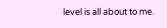level is all about to me.